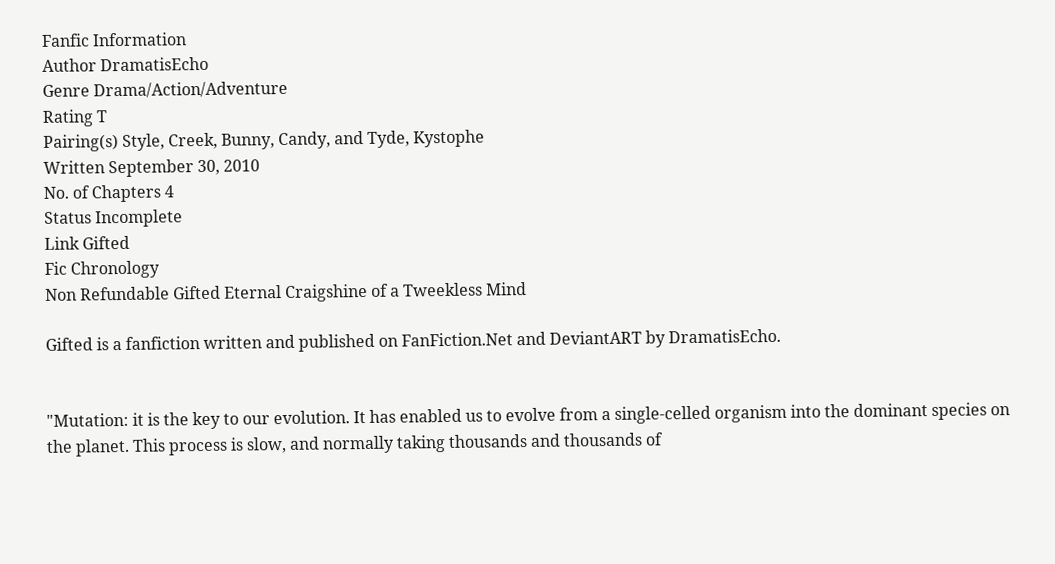Fanfic Information
Author DramatisEcho
Genre Drama/Action/Adventure
Rating T
Pairing(s) Style, Creek, Bunny, Candy, and Tyde, Kystophe
Written September 30, 2010
No. of Chapters 4
Status Incomplete
Link Gifted
Fic Chronology
Non Refundable Gifted Eternal Craigshine of a Tweekless Mind

Gifted is a fanfiction written and published on FanFiction.Net and DeviantART by DramatisEcho.


"Mutation: it is the key to our evolution. It has enabled us to evolve from a single-celled organism into the dominant species on the planet. This process is slow, and normally taking thousands and thousands of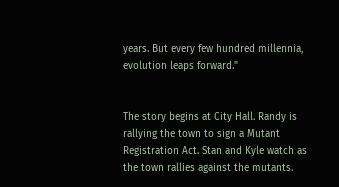years. But every few hundred millennia, evolution leaps forward."


The story begins at City Hall. Randy is rallying the town to sign a Mutant Registration Act. Stan and Kyle watch as the town rallies against the mutants.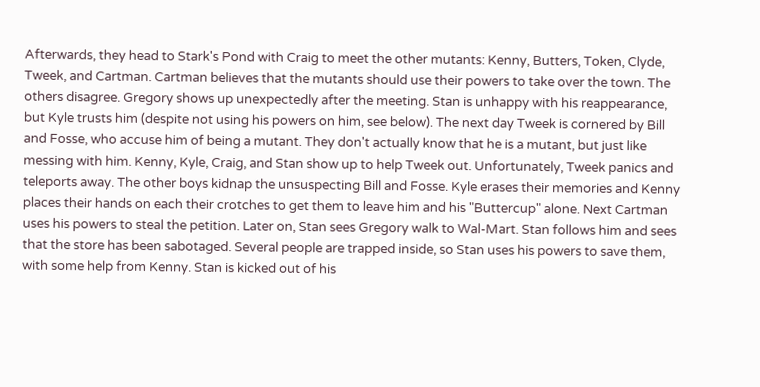Afterwards, they head to Stark's Pond with Craig to meet the other mutants: Kenny, Butters, Token, Clyde, Tweek, and Cartman. Cartman believes that the mutants should use their powers to take over the town. The others disagree. Gregory shows up unexpectedly after the meeting. Stan is unhappy with his reappearance, but Kyle trusts him (despite not using his powers on him, see below). The next day Tweek is cornered by Bill and Fosse, who accuse him of being a mutant. They don't actually know that he is a mutant, but just like messing with him. Kenny, Kyle, Craig, and Stan show up to help Tweek out. Unfortunately, Tweek panics and teleports away. The other boys kidnap the unsuspecting Bill and Fosse. Kyle erases their memories and Kenny places their hands on each their crotches to get them to leave him and his "Buttercup" alone. Next Cartman uses his powers to steal the petition. Later on, Stan sees Gregory walk to Wal-Mart. Stan follows him and sees that the store has been sabotaged. Several people are trapped inside, so Stan uses his powers to save them, with some help from Kenny. Stan is kicked out of his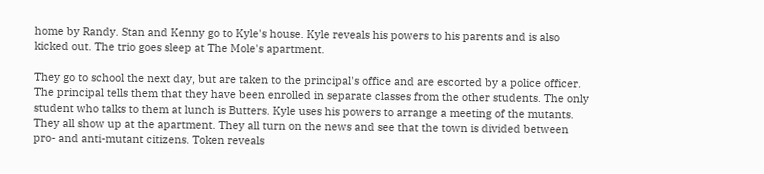home by Randy. Stan and Kenny go to Kyle's house. Kyle reveals his powers to his parents and is also kicked out. The trio goes sleep at The Mole's apartment.

They go to school the next day, but are taken to the principal's office and are escorted by a police officer. The principal tells them that they have been enrolled in separate classes from the other students. The only student who talks to them at lunch is Butters. Kyle uses his powers to arrange a meeting of the mutants. They all show up at the apartment. They all turn on the news and see that the town is divided between pro- and anti-mutant citizens. Token reveals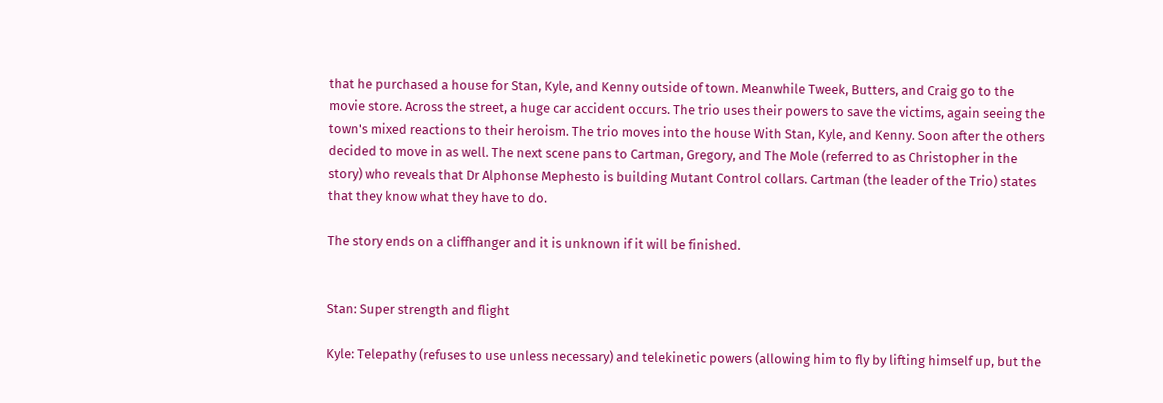that he purchased a house for Stan, Kyle, and Kenny outside of town. Meanwhile Tweek, Butters, and Craig go to the movie store. Across the street, a huge car accident occurs. The trio uses their powers to save the victims, again seeing the town's mixed reactions to their heroism. The trio moves into the house With Stan, Kyle, and Kenny. Soon after the others decided to move in as well. The next scene pans to Cartman, Gregory, and The Mole (referred to as Christopher in the story) who reveals that Dr Alphonse Mephesto is building Mutant Control collars. Cartman (the leader of the Trio) states that they know what they have to do.

The story ends on a cliffhanger and it is unknown if it will be finished.


Stan: Super strength and flight

Kyle: Telepathy (refuses to use unless necessary) and telekinetic powers (allowing him to fly by lifting himself up, but the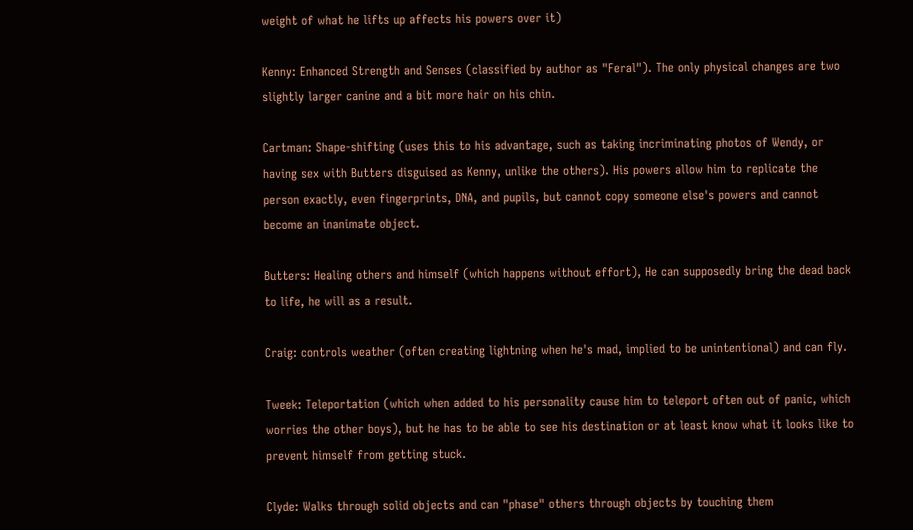weight of what he lifts up affects his powers over it)

Kenny: Enhanced Strength and Senses (classified by author as "Feral"). The only physical changes are two slightly larger canine and a bit more hair on his chin.

Cartman: Shape-shifting (uses this to his advantage, such as taking incriminating photos of Wendy, or having sex with Butters disguised as Kenny, unlike the others). His powers allow him to replicate the person exactly, even fingerprints, DNA, and pupils, but cannot copy someone else's powers and cannot become an inanimate object.

Butters: Healing others and himself (which happens without effort), He can supposedly bring the dead back to life, he will as a result.

Craig: controls weather (often creating lightning when he's mad, implied to be unintentional) and can fly.

Tweek: Teleportation (which when added to his personality cause him to teleport often out of panic, which worries the other boys), but he has to be able to see his destination or at least know what it looks like to prevent himself from getting stuck.

Clyde: Walks through solid objects and can "phase" others through objects by touching them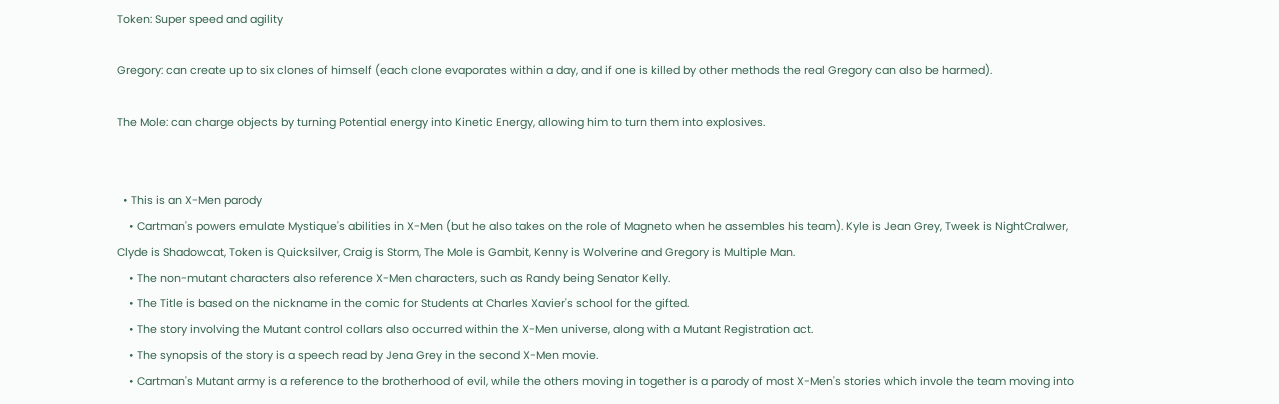Token: Super speed and agility

Gregory: can create up to six clones of himself (each clone evaporates within a day, and if one is killed by other methods the real Gregory can also be harmed).

The Mole: can charge objects by turning Potential energy into Kinetic Energy, allowing him to turn them into explosives.


  • This is an X-Men parody
    • Cartman's powers emulate Mystique's abilities in X-Men (but he also takes on the role of Magneto when he assembles his team). Kyle is Jean Grey, Tweek is NightCralwer, Clyde is Shadowcat, Token is Quicksilver, Craig is Storm, The Mole is Gambit, Kenny is Wolverine and Gregory is Multiple Man.
    • The non-mutant characters also reference X-Men characters, such as Randy being Senator Kelly.
    • The Title is based on the nickname in the comic for Students at Charles Xavier's school for the gifted.
    • The story involving the Mutant control collars also occurred within the X-Men universe, along with a Mutant Registration act.
    • The synopsis of the story is a speech read by Jena Grey in the second X-Men movie.
    • Cartman's Mutant army is a reference to the brotherhood of evil, while the others moving in together is a parody of most X-Men's stories which invole the team moving into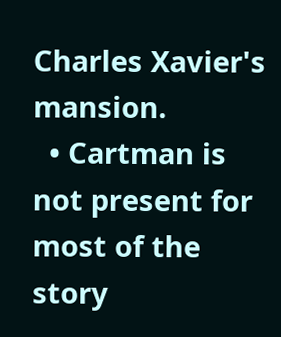Charles Xavier's mansion.
  • Cartman is not present for most of the story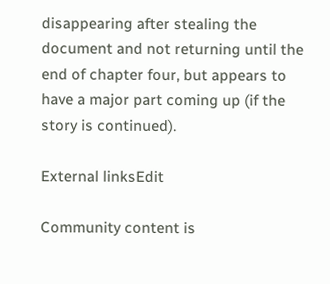disappearing after stealing the document and not returning until the end of chapter four, but appears to have a major part coming up (if the story is continued).

External linksEdit

Community content is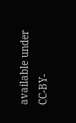available under CC-BY-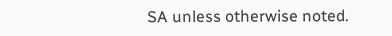SA unless otherwise noted.